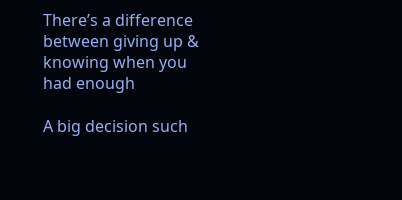There’s a difference between giving up & knowing when you had enough

A big decision such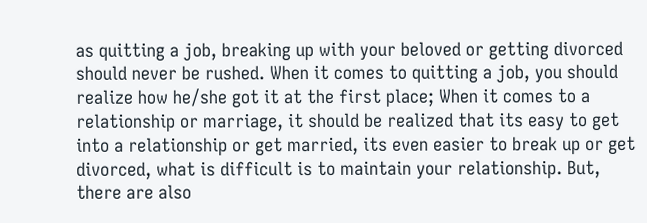as quitting a job, breaking up with your beloved or getting divorced should never be rushed. When it comes to quitting a job, you should realize how he/she got it at the first place; When it comes to a relationship or marriage, it should be realized that its easy to get into a relationship or get married, its even easier to break up or get divorced, what is difficult is to maintain your relationship. But, there are also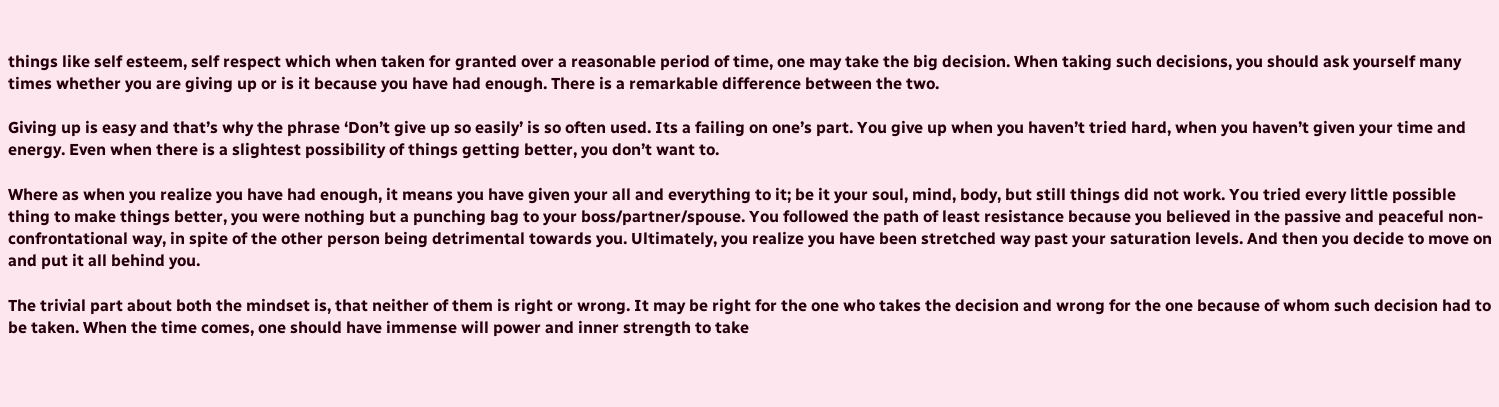things like self esteem, self respect which when taken for granted over a reasonable period of time, one may take the big decision. When taking such decisions, you should ask yourself many times whether you are giving up or is it because you have had enough. There is a remarkable difference between the two.

Giving up is easy and that’s why the phrase ‘Don’t give up so easily’ is so often used. Its a failing on one’s part. You give up when you haven’t tried hard, when you haven’t given your time and energy. Even when there is a slightest possibility of things getting better, you don’t want to.

Where as when you realize you have had enough, it means you have given your all and everything to it; be it your soul, mind, body, but still things did not work. You tried every little possible thing to make things better, you were nothing but a punching bag to your boss/partner/spouse. You followed the path of least resistance because you believed in the passive and peaceful non-confrontational way, in spite of the other person being detrimental towards you. Ultimately, you realize you have been stretched way past your saturation levels. And then you decide to move on and put it all behind you.

The trivial part about both the mindset is, that neither of them is right or wrong. It may be right for the one who takes the decision and wrong for the one because of whom such decision had to be taken. When the time comes, one should have immense will power and inner strength to take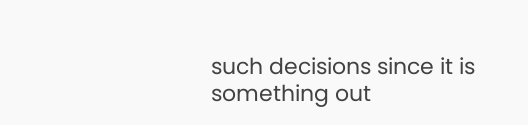such decisions since it is something out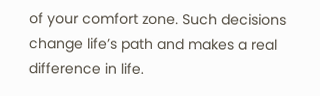of your comfort zone. Such decisions change life’s path and makes a real difference in life.